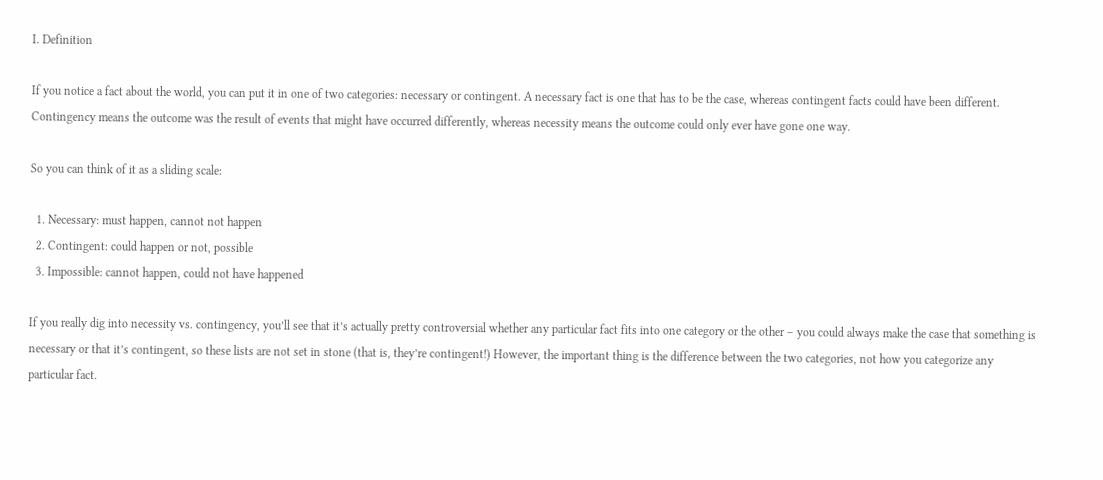I. Definition

If you notice a fact about the world, you can put it in one of two categories: necessary or contingent. A necessary fact is one that has to be the case, whereas contingent facts could have been different. Contingency means the outcome was the result of events that might have occurred differently, whereas necessity means the outcome could only ever have gone one way.

So you can think of it as a sliding scale:

  1. Necessary: must happen, cannot not happen
  2. Contingent: could happen or not, possible
  3. Impossible: cannot happen, could not have happened

If you really dig into necessity vs. contingency, you’ll see that it’s actually pretty controversial whether any particular fact fits into one category or the other – you could always make the case that something is necessary or that it’s contingent, so these lists are not set in stone (that is, they’re contingent!) However, the important thing is the difference between the two categories, not how you categorize any particular fact.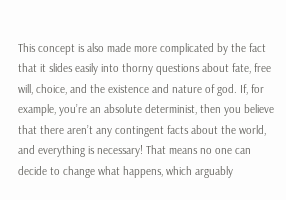This concept is also made more complicated by the fact that it slides easily into thorny questions about fate, free will, choice, and the existence and nature of god. If, for example, you’re an absolute determinist, then you believe that there aren’t any contingent facts about the world, and everything is necessary! That means no one can decide to change what happens, which arguably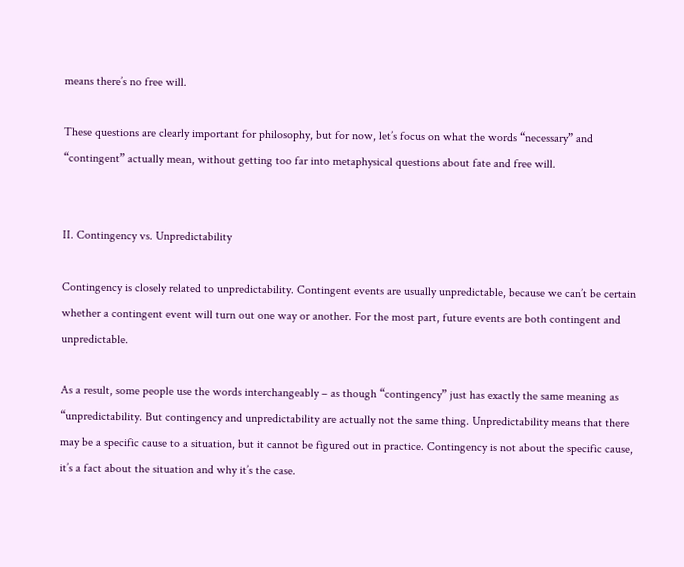means there’s no free will.

These questions are clearly important for philosophy, but for now, let’s focus on what the words “necessary” and “contingent” actually mean, without getting too far into metaphysical questions about fate and free will.


II. Contingency vs. Unpredictability

Contingency is closely related to unpredictability. Contingent events are usually unpredictable, because we can’t be certain whether a contingent event will turn out one way or another. For the most part, future events are both contingent and unpredictable.

As a result, some people use the words interchangeably – as though “contingency” just has exactly the same meaning as “unpredictability. But contingency and unpredictability are actually not the same thing. Unpredictability means that there may be a specific cause to a situation, but it cannot be figured out in practice. Contingency is not about the specific cause, it’s a fact about the situation and why it’s the case.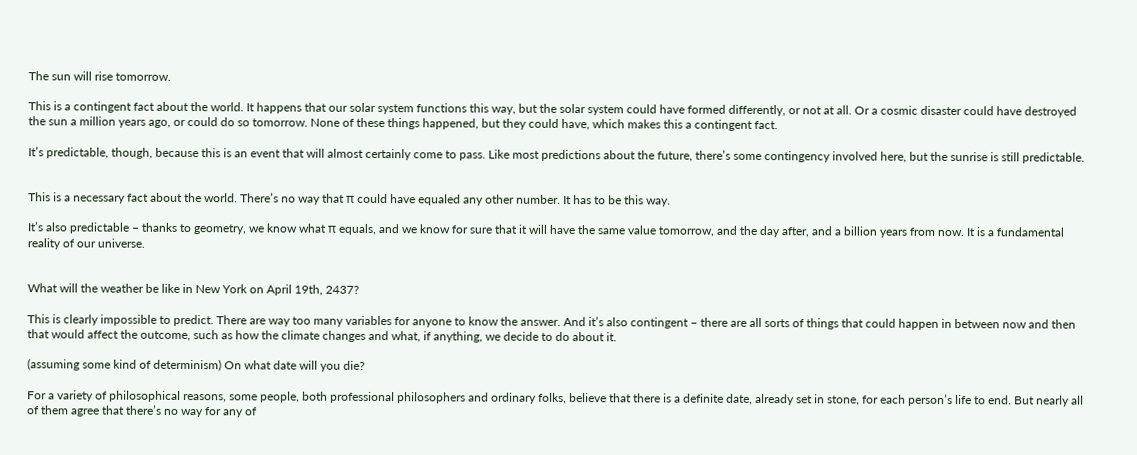The sun will rise tomorrow.

This is a contingent fact about the world. It happens that our solar system functions this way, but the solar system could have formed differently, or not at all. Or a cosmic disaster could have destroyed the sun a million years ago, or could do so tomorrow. None of these things happened, but they could have, which makes this a contingent fact.

It’s predictable, though, because this is an event that will almost certainly come to pass. Like most predictions about the future, there’s some contingency involved here, but the sunrise is still predictable.


This is a necessary fact about the world. There’s no way that π could have equaled any other number. It has to be this way.

It’s also predictable – thanks to geometry, we know what π equals, and we know for sure that it will have the same value tomorrow, and the day after, and a billion years from now. It is a fundamental reality of our universe.


What will the weather be like in New York on April 19th, 2437?

This is clearly impossible to predict. There are way too many variables for anyone to know the answer. And it’s also contingent – there are all sorts of things that could happen in between now and then that would affect the outcome, such as how the climate changes and what, if anything, we decide to do about it.

(assuming some kind of determinism) On what date will you die?

For a variety of philosophical reasons, some people, both professional philosophers and ordinary folks, believe that there is a definite date, already set in stone, for each person’s life to end. But nearly all of them agree that there’s no way for any of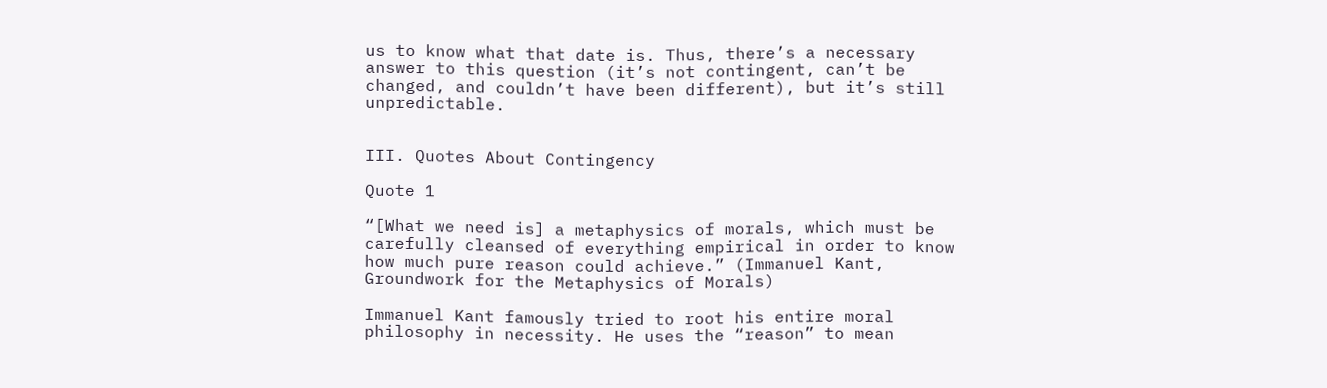us to know what that date is. Thus, there’s a necessary answer to this question (it’s not contingent, can’t be changed, and couldn’t have been different), but it’s still unpredictable.


III. Quotes About Contingency

Quote 1

“[What we need is] a metaphysics of morals, which must be carefully cleansed of everything empirical in order to know how much pure reason could achieve.” (Immanuel Kant, Groundwork for the Metaphysics of Morals)

Immanuel Kant famously tried to root his entire moral philosophy in necessity. He uses the “reason” to mean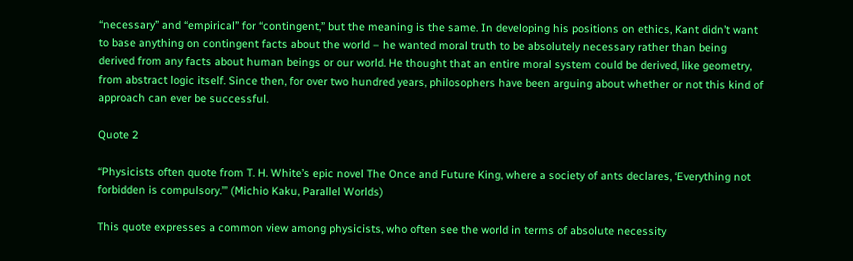“necessary” and “empirical” for “contingent,” but the meaning is the same. In developing his positions on ethics, Kant didn’t want to base anything on contingent facts about the world – he wanted moral truth to be absolutely necessary rather than being derived from any facts about human beings or our world. He thought that an entire moral system could be derived, like geometry, from abstract logic itself. Since then, for over two hundred years, philosophers have been arguing about whether or not this kind of approach can ever be successful.

Quote 2

“Physicists often quote from T. H. White’s epic novel The Once and Future King, where a society of ants declares, ‘Everything not forbidden is compulsory.’” (Michio Kaku, Parallel Worlds)

This quote expresses a common view among physicists, who often see the world in terms of absolute necessity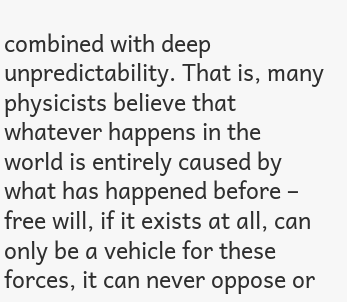combined with deep unpredictability. That is, many physicists believe that whatever happens in the world is entirely caused by what has happened before – free will, if it exists at all, can only be a vehicle for these forces, it can never oppose or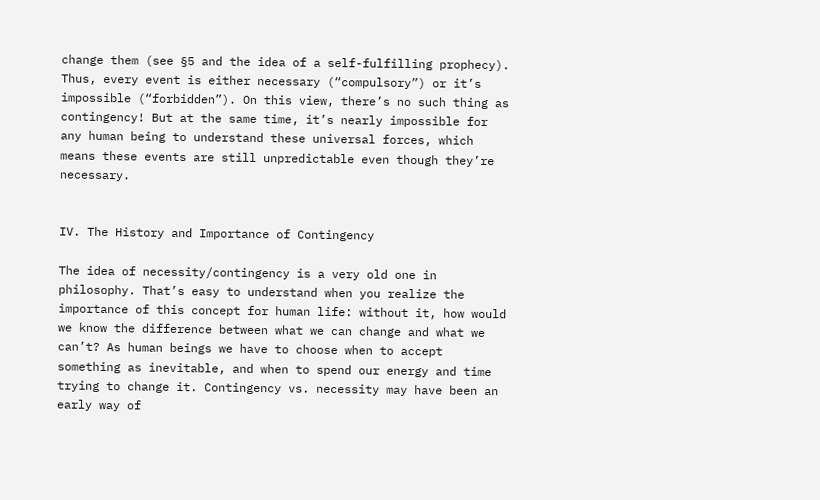change them (see §5 and the idea of a self-fulfilling prophecy). Thus, every event is either necessary (“compulsory”) or it’s impossible (“forbidden”). On this view, there’s no such thing as contingency! But at the same time, it’s nearly impossible for any human being to understand these universal forces, which means these events are still unpredictable even though they’re necessary.


IV. The History and Importance of Contingency

The idea of necessity/contingency is a very old one in philosophy. That’s easy to understand when you realize the importance of this concept for human life: without it, how would we know the difference between what we can change and what we can’t? As human beings we have to choose when to accept something as inevitable, and when to spend our energy and time trying to change it. Contingency vs. necessity may have been an early way of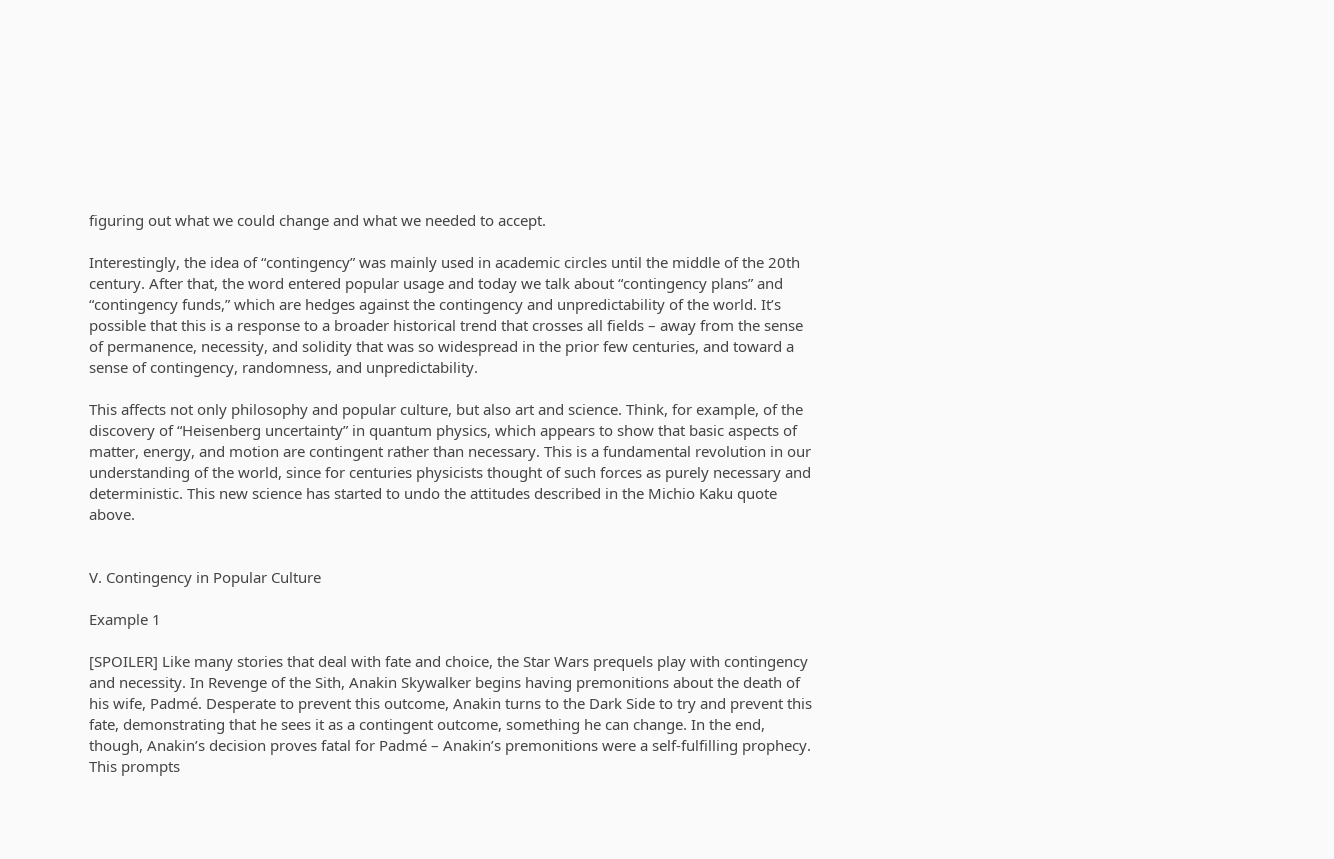figuring out what we could change and what we needed to accept.

Interestingly, the idea of “contingency” was mainly used in academic circles until the middle of the 20th century. After that, the word entered popular usage and today we talk about “contingency plans” and “contingency funds,” which are hedges against the contingency and unpredictability of the world. It’s possible that this is a response to a broader historical trend that crosses all fields – away from the sense of permanence, necessity, and solidity that was so widespread in the prior few centuries, and toward a sense of contingency, randomness, and unpredictability.

This affects not only philosophy and popular culture, but also art and science. Think, for example, of the discovery of “Heisenberg uncertainty” in quantum physics, which appears to show that basic aspects of matter, energy, and motion are contingent rather than necessary. This is a fundamental revolution in our understanding of the world, since for centuries physicists thought of such forces as purely necessary and deterministic. This new science has started to undo the attitudes described in the Michio Kaku quote above.


V. Contingency in Popular Culture

Example 1

[SPOILER] Like many stories that deal with fate and choice, the Star Wars prequels play with contingency and necessity. In Revenge of the Sith, Anakin Skywalker begins having premonitions about the death of his wife, Padmé. Desperate to prevent this outcome, Anakin turns to the Dark Side to try and prevent this fate, demonstrating that he sees it as a contingent outcome, something he can change. In the end, though, Anakin’s decision proves fatal for Padmé – Anakin’s premonitions were a self-fulfilling prophecy. This prompts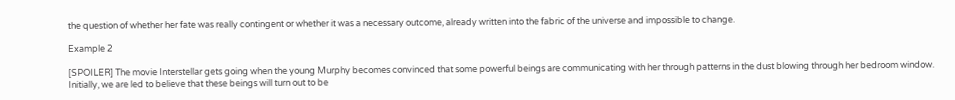the question of whether her fate was really contingent or whether it was a necessary outcome, already written into the fabric of the universe and impossible to change.

Example 2

[SPOILER] The movie Interstellar gets going when the young Murphy becomes convinced that some powerful beings are communicating with her through patterns in the dust blowing through her bedroom window. Initially, we are led to believe that these beings will turn out to be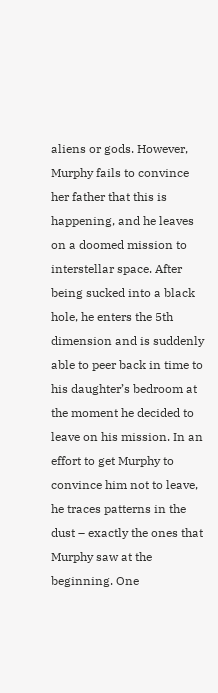aliens or gods. However, Murphy fails to convince her father that this is happening, and he leaves on a doomed mission to interstellar space. After being sucked into a black hole, he enters the 5th dimension and is suddenly able to peer back in time to his daughter’s bedroom at the moment he decided to leave on his mission. In an effort to get Murphy to convince him not to leave, he traces patterns in the dust – exactly the ones that Murphy saw at the beginning. One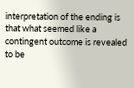interpretation of the ending is that what seemed like a contingent outcome is revealed to be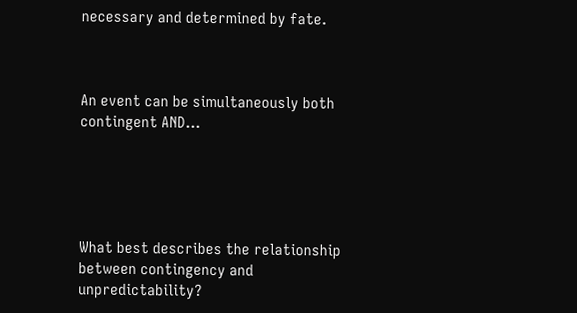necessary and determined by fate.



An event can be simultaneously both contingent AND…





What best describes the relationship between contingency and unpredictability?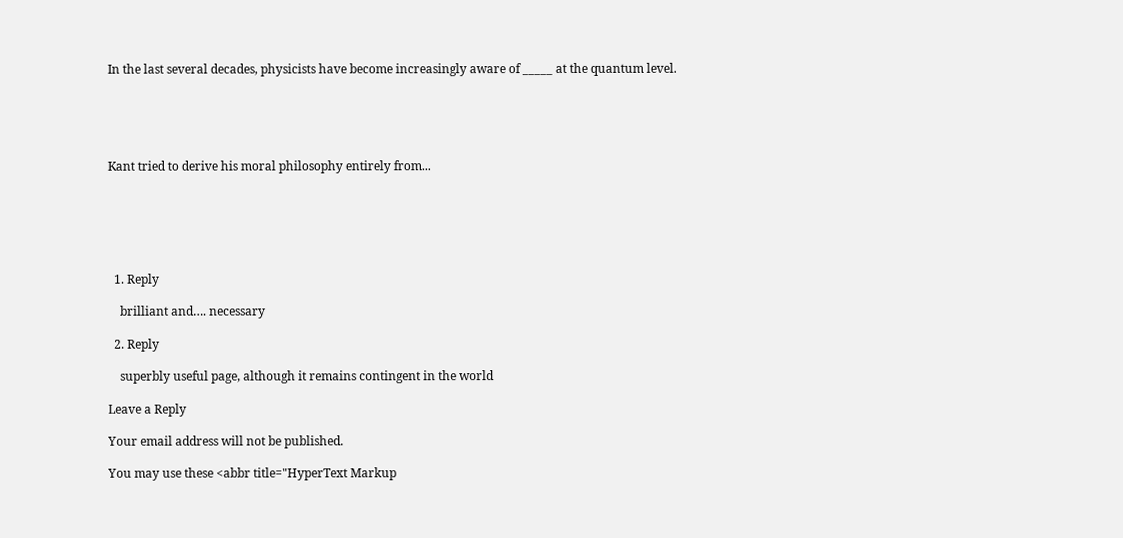In the last several decades, physicists have become increasingly aware of _____ at the quantum level.





Kant tried to derive his moral philosophy entirely from...






  1. Reply

    brilliant and…. necessary

  2. Reply

    superbly useful page, although it remains contingent in the world

Leave a Reply

Your email address will not be published.

You may use these <abbr title="HyperText Markup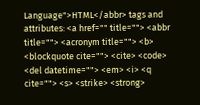Language">HTML</abbr> tags and attributes: <a href="" title=""> <abbr title=""> <acronym title=""> <b> <blockquote cite=""> <cite> <code> <del datetime=""> <em> <i> <q cite=""> <s> <strike> <strong>